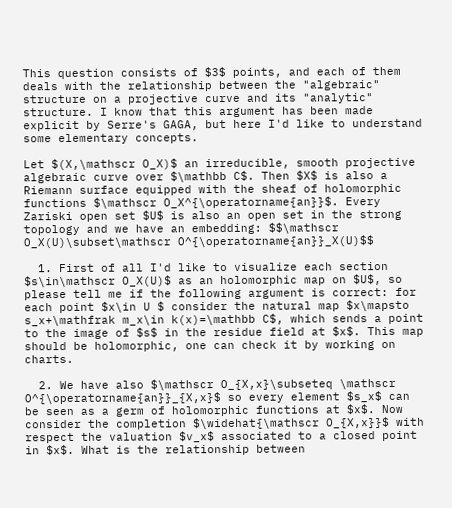This question consists of $3$ points, and each of them deals with the relationship between the "algebraic" structure on a projective curve and its "analytic" structure. I know that this argument has been made explicit by Serre's GAGA, but here I'd like to understand some elementary concepts.

Let $(X,\mathscr O_X)$ an irreducible, smooth projective algebraic curve over $\mathbb C$. Then $X$ is also a Riemann surface equipped with the sheaf of holomorphic functions $\mathscr O_X^{\operatorname{an}}$. Every Zariski open set $U$ is also an open set in the strong topology and we have an embedding: $$\mathscr O_X(U)\subset\mathscr O^{\operatorname{an}}_X(U)$$

  1. First of all I'd like to visualize each section $s\in\mathscr O_X(U)$ as an holomorphic map on $U$, so please tell me if the following argument is correct: for each point $x\in U $ consider the natural map $x\mapsto s_x+\mathfrak m_x\in k(x)=\mathbb C$, which sends a point to the image of $s$ in the residue field at $x$. This map should be holomorphic, one can check it by working on charts.

  2. We have also $\mathscr O_{X,x}\subseteq \mathscr O^{\operatorname{an}}_{X,x}$ so every element $s_x$ can be seen as a germ of holomorphic functions at $x$. Now consider the completion $\widehat{\mathscr O_{X,x}}$ with respect the valuation $v_x$ associated to a closed point in $x$. What is the relationship between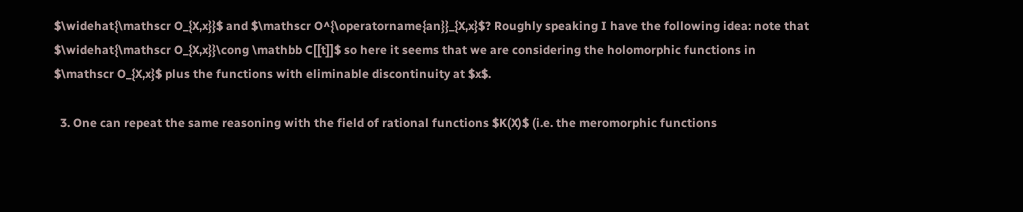$\widehat{\mathscr O_{X,x}}$ and $\mathscr O^{\operatorname{an}}_{X,x}$? Roughly speaking I have the following idea: note that $\widehat{\mathscr O_{X,x}}\cong \mathbb C[[t]]$ so here it seems that we are considering the holomorphic functions in $\mathscr O_{X,x}$ plus the functions with eliminable discontinuity at $x$.

  3. One can repeat the same reasoning with the field of rational functions $K(X)$ (i.e. the meromorphic functions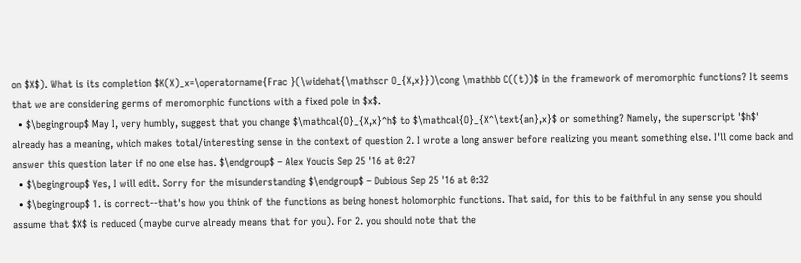on $X$). What is its completion $K(X)_x=\operatorname{Frac }(\widehat{\mathscr O_{X,x}})\cong \mathbb C((t))$ in the framework of meromorphic functions? It seems that we are considering germs of meromorphic functions with a fixed pole in $x$.
  • $\begingroup$ May I, very humbly, suggest that you change $\mathcal{O}_{X,x}^h$ to $\mathcal{O}_{X^\text{an},x}$ or something? Namely, the superscript '$h$' already has a meaning, which makes total/interesting sense in the context of question 2. I wrote a long answer before realizing you meant something else. I'll come back and answer this question later if no one else has. $\endgroup$ – Alex Youcis Sep 25 '16 at 0:27
  • $\begingroup$ Yes, I will edit. Sorry for the misunderstanding $\endgroup$ – Dubious Sep 25 '16 at 0:32
  • $\begingroup$ 1. is correct--that's how you think of the functions as being honest holomorphic functions. That said, for this to be faithful in any sense you should assume that $X$ is reduced (maybe curve already means that for you). For 2. you should note that the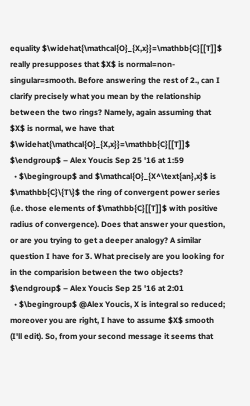equality $\widehat{\mathcal{O}_{X,x}}=\mathbb{C}[[T]]$ really presupposes that $X$ is normal=non-singular=smooth. Before answering the rest of 2., can I clarify precisely what you mean by the relationship between the two rings? Namely, again assuming that $X$ is normal, we have that $\widehat{\mathcal{O}_{X,x}}=\mathbb{C}[[T]]$ $\endgroup$ – Alex Youcis Sep 25 '16 at 1:59
  • $\begingroup$ and $\mathcal{O}_{X^\text{an},x}$ is $\mathbb{C}\{T\}$ the ring of convergent power series (i.e. those elements of $\mathbb{C}[[T]]$ with positive radius of convergence). Does that answer your question, or are you trying to get a deeper analogy? A similar question I have for 3. What precisely are you looking for in the comparision between the two objects? $\endgroup$ – Alex Youcis Sep 25 '16 at 2:01
  • $\begingroup$ @Alex Youcis, X is integral so reduced; moreover you are right, I have to assume $X$ smooth (I'll edit). So, from your second message it seems that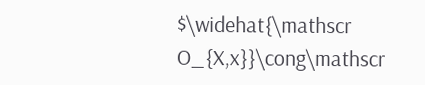$\widehat{\mathscr O_{X,x}}\cong\mathscr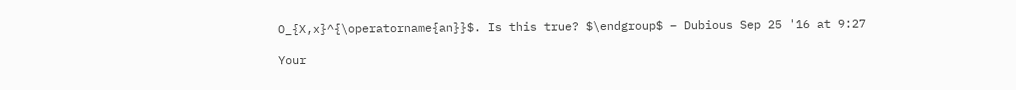O_{X,x}^{\operatorname{an}}$. Is this true? $\endgroup$ – Dubious Sep 25 '16 at 9:27

Your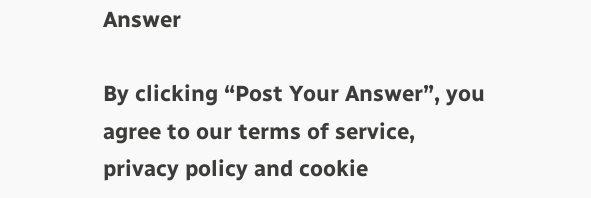Answer

By clicking “Post Your Answer”, you agree to our terms of service, privacy policy and cookie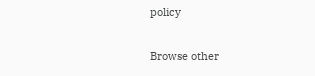policy

Browse other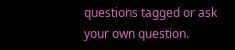questions tagged or ask your own question.